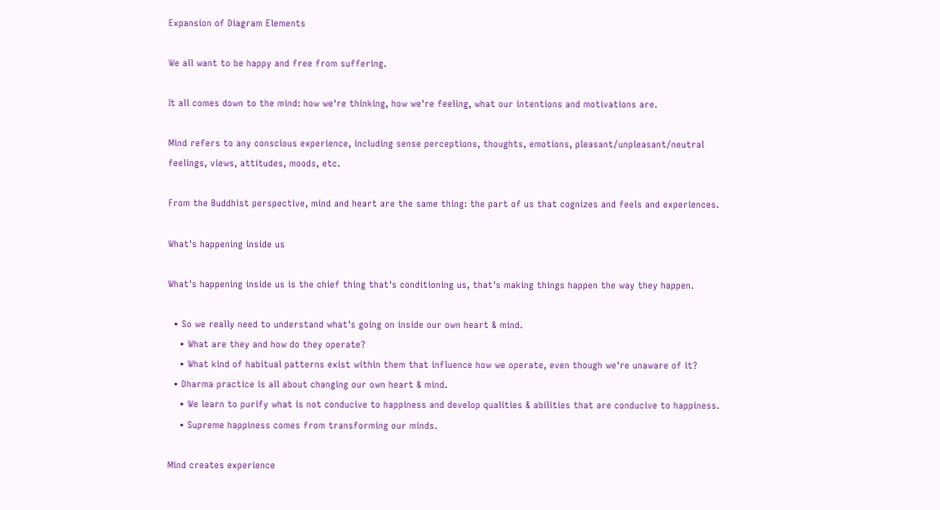Expansion of Diagram Elements

We all want to be happy and free from suffering.

It all comes down to the mind: how we're thinking, how we're feeling, what our intentions and motivations are.

Mind refers to any conscious experience, including sense perceptions, thoughts, emotions, pleasant/unpleasant/neutral feelings, views, attitudes, moods, etc.

From the Buddhist perspective, mind and heart are the same thing: the part of us that cognizes and feels and experiences.

What's happening inside us

What's happening inside us is the chief thing that's conditioning us, that's making things happen the way they happen.

  • So we really need to understand what's going on inside our own heart & mind.
    • What are they and how do they operate?
    • What kind of habitual patterns exist within them that influence how we operate, even though we're unaware of it?
  • Dharma practice is all about changing our own heart & mind.
    • We learn to purify what is not conducive to happiness and develop qualities & abilities that are conducive to happiness.
    • Supreme happiness comes from transforming our minds.

Mind creates experience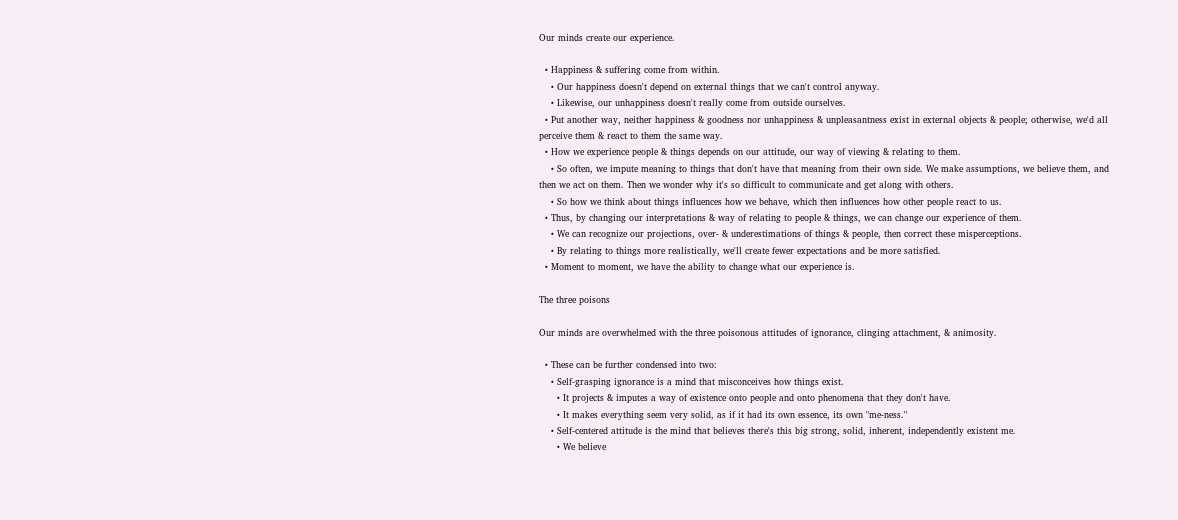Our minds create our experience.

  • Happiness & suffering come from within.
    • Our happiness doesn't depend on external things that we can't control anyway.
    • Likewise, our unhappiness doesn't really come from outside ourselves.
  • Put another way, neither happiness & goodness nor unhappiness & unpleasantness exist in external objects & people; otherwise, we'd all perceive them & react to them the same way.
  • How we experience people & things depends on our attitude, our way of viewing & relating to them.
    • So often, we impute meaning to things that don't have that meaning from their own side. We make assumptions, we believe them, and then we act on them. Then we wonder why it's so difficult to communicate and get along with others.
    • So how we think about things influences how we behave, which then influences how other people react to us.
  • Thus, by changing our interpretations & way of relating to people & things, we can change our experience of them.
    • We can recognize our projections, over- & underestimations of things & people, then correct these misperceptions.
    • By relating to things more realistically, we'll create fewer expectations and be more satisfied.
  • Moment to moment, we have the ability to change what our experience is.

The three poisons

Our minds are overwhelmed with the three poisonous attitudes of ignorance, clinging attachment, & animosity.

  • These can be further condensed into two:
    • Self-grasping ignorance is a mind that misconceives how things exist.
      • It projects & imputes a way of existence onto people and onto phenomena that they don't have.
      • It makes everything seem very solid, as if it had its own essence, its own "me-ness."
    • Self-centered attitude is the mind that believes there's this big strong, solid, inherent, independently existent me.
      • We believe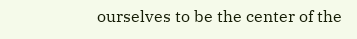ourselves to be the center of the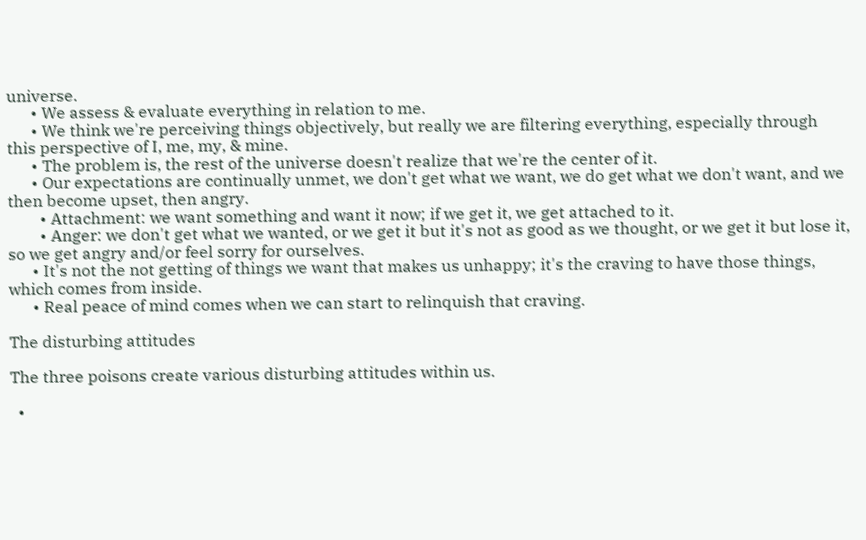universe.
      • We assess & evaluate everything in relation to me.
      • We think we're perceiving things objectively, but really we are filtering everything, especially through this perspective of I, me, my, & mine.
      • The problem is, the rest of the universe doesn't realize that we're the center of it.
      • Our expectations are continually unmet, we don't get what we want, we do get what we don't want, and we then become upset, then angry.
        • Attachment: we want something and want it now; if we get it, we get attached to it.
        • Anger: we don't get what we wanted, or we get it but it's not as good as we thought, or we get it but lose it, so we get angry and/or feel sorry for ourselves.
      • It's not the not getting of things we want that makes us unhappy; it's the craving to have those things, which comes from inside.
      • Real peace of mind comes when we can start to relinquish that craving.

The disturbing attitudes

The three poisons create various disturbing attitudes within us.

  •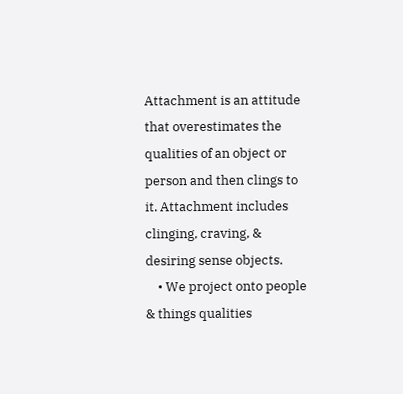Attachment is an attitude that overestimates the qualities of an object or person and then clings to it. Attachment includes clinging, craving, & desiring sense objects.
    • We project onto people & things qualities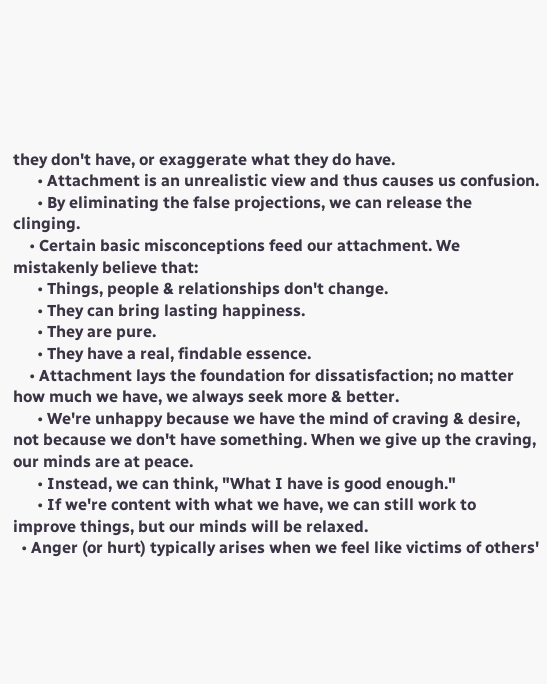they don't have, or exaggerate what they do have.
      • Attachment is an unrealistic view and thus causes us confusion.
      • By eliminating the false projections, we can release the clinging.
    • Certain basic misconceptions feed our attachment. We mistakenly believe that:
      • Things, people & relationships don't change.
      • They can bring lasting happiness.
      • They are pure.
      • They have a real, findable essence.
    • Attachment lays the foundation for dissatisfaction; no matter how much we have, we always seek more & better.
      • We're unhappy because we have the mind of craving & desire, not because we don't have something. When we give up the craving, our minds are at peace.
      • Instead, we can think, "What I have is good enough."
      • If we're content with what we have, we can still work to improve things, but our minds will be relaxed.
  • Anger (or hurt) typically arises when we feel like victims of others'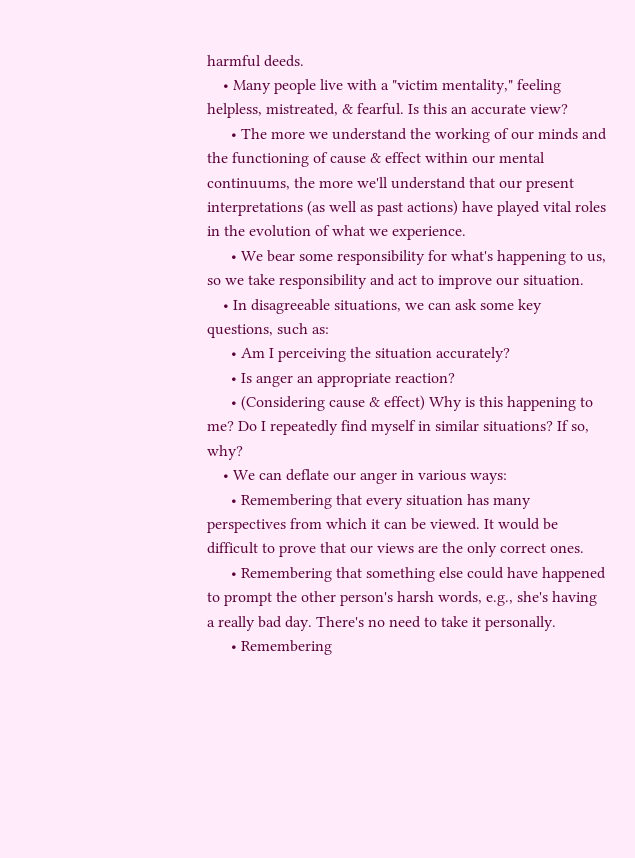harmful deeds.
    • Many people live with a "victim mentality," feeling helpless, mistreated, & fearful. Is this an accurate view?
      • The more we understand the working of our minds and the functioning of cause & effect within our mental continuums, the more we'll understand that our present interpretations (as well as past actions) have played vital roles in the evolution of what we experience.
      • We bear some responsibility for what's happening to us, so we take responsibility and act to improve our situation.
    • In disagreeable situations, we can ask some key questions, such as:
      • Am I perceiving the situation accurately?
      • Is anger an appropriate reaction?
      • (Considering cause & effect) Why is this happening to me? Do I repeatedly find myself in similar situations? If so, why?
    • We can deflate our anger in various ways:
      • Remembering that every situation has many perspectives from which it can be viewed. It would be difficult to prove that our views are the only correct ones.
      • Remembering that something else could have happened to prompt the other person's harsh words, e.g., she's having a really bad day. There's no need to take it personally.
      • Remembering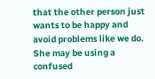that the other person just wants to be happy and avoid problems like we do. She may be using a confused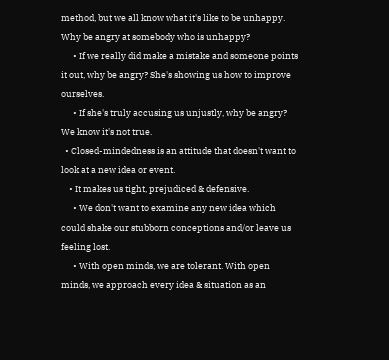method, but we all know what it's like to be unhappy. Why be angry at somebody who is unhappy?
      • If we really did make a mistake and someone points it out, why be angry? She's showing us how to improve ourselves.
      • If she's truly accusing us unjustly, why be angry? We know it's not true.
  • Closed-mindedness is an attitude that doesn't want to look at a new idea or event.
    • It makes us tight, prejudiced & defensive.
      • We don't want to examine any new idea which could shake our stubborn conceptions and/or leave us feeling lost.
      • With open minds, we are tolerant. With open minds, we approach every idea & situation as an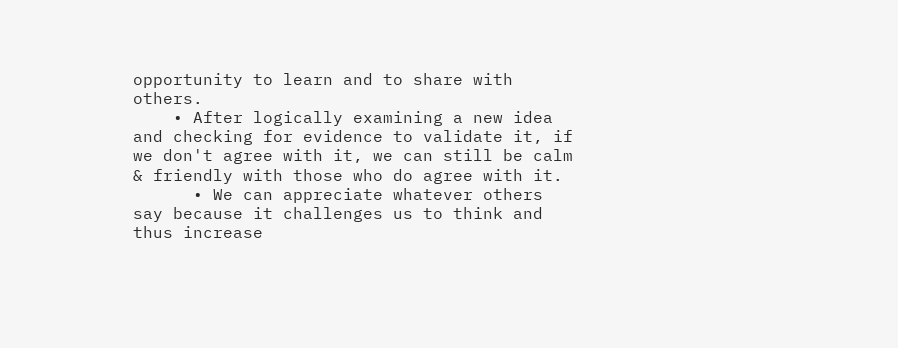opportunity to learn and to share with others.
    • After logically examining a new idea and checking for evidence to validate it, if we don't agree with it, we can still be calm & friendly with those who do agree with it.
      • We can appreciate whatever others say because it challenges us to think and thus increase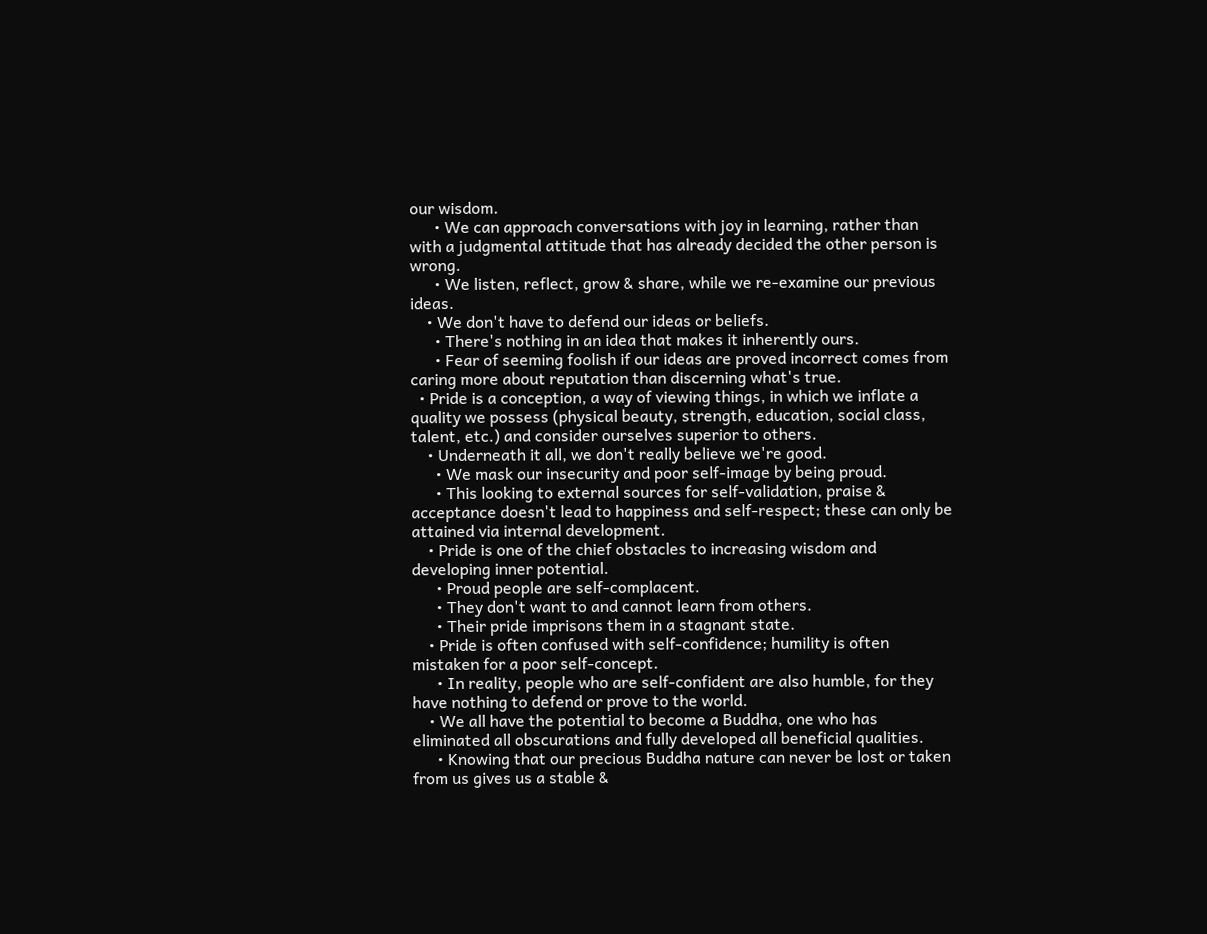our wisdom.
      • We can approach conversations with joy in learning, rather than with a judgmental attitude that has already decided the other person is wrong.
      • We listen, reflect, grow & share, while we re-examine our previous ideas.
    • We don't have to defend our ideas or beliefs.
      • There's nothing in an idea that makes it inherently ours.
      • Fear of seeming foolish if our ideas are proved incorrect comes from caring more about reputation than discerning what's true.
  • Pride is a conception, a way of viewing things, in which we inflate a quality we possess (physical beauty, strength, education, social class, talent, etc.) and consider ourselves superior to others.
    • Underneath it all, we don't really believe we're good.
      • We mask our insecurity and poor self-image by being proud.
      • This looking to external sources for self-validation, praise & acceptance doesn't lead to happiness and self-respect; these can only be attained via internal development.
    • Pride is one of the chief obstacles to increasing wisdom and developing inner potential.
      • Proud people are self-complacent.
      • They don't want to and cannot learn from others.
      • Their pride imprisons them in a stagnant state.
    • Pride is often confused with self-confidence; humility is often mistaken for a poor self-concept.
      • In reality, people who are self-confident are also humble, for they have nothing to defend or prove to the world.
    • We all have the potential to become a Buddha, one who has eliminated all obscurations and fully developed all beneficial qualities.
      • Knowing that our precious Buddha nature can never be lost or taken from us gives us a stable &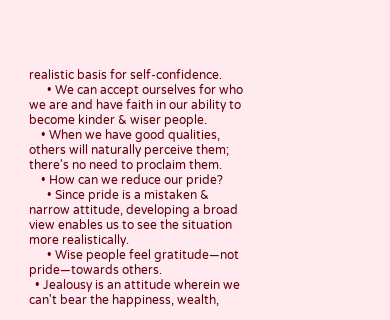realistic basis for self-confidence.
      • We can accept ourselves for who we are and have faith in our ability to become kinder & wiser people.
    • When we have good qualities, others will naturally perceive them; there's no need to proclaim them.
    • How can we reduce our pride?
      • Since pride is a mistaken & narrow attitude, developing a broad view enables us to see the situation more realistically.
      • Wise people feel gratitude—not pride—towards others.
  • Jealousy is an attitude wherein we can't bear the happiness, wealth,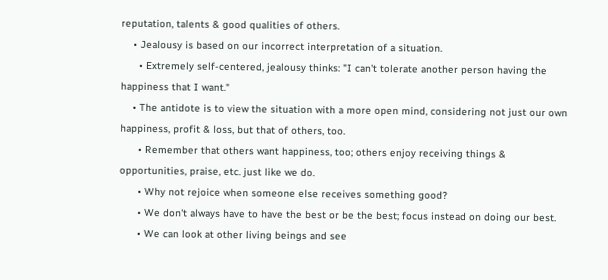reputation, talents & good qualities of others.
    • Jealousy is based on our incorrect interpretation of a situation.
      • Extremely self-centered, jealousy thinks: "I can't tolerate another person having the happiness that I want."
    • The antidote is to view the situation with a more open mind, considering not just our own happiness, profit & loss, but that of others, too.
      • Remember that others want happiness, too; others enjoy receiving things & opportunities, praise, etc. just like we do.
      • Why not rejoice when someone else receives something good?
      • We don't always have to have the best or be the best; focus instead on doing our best.
      • We can look at other living beings and see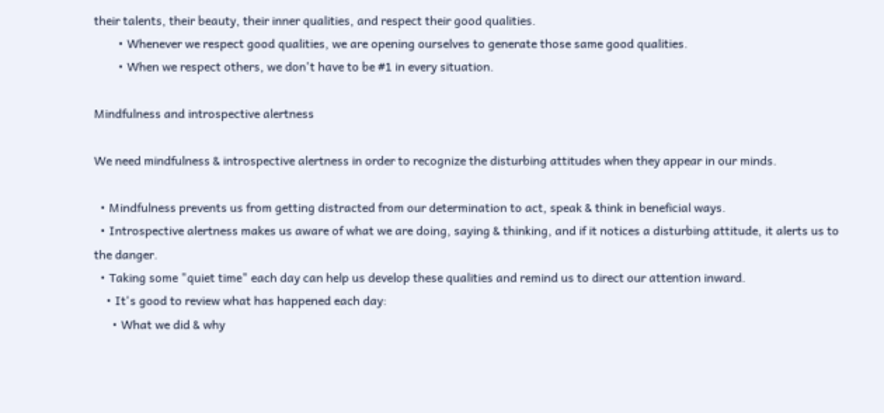their talents, their beauty, their inner qualities, and respect their good qualities.
        • Whenever we respect good qualities, we are opening ourselves to generate those same good qualities.
        • When we respect others, we don't have to be #1 in every situation.

Mindfulness and introspective alertness

We need mindfulness & introspective alertness in order to recognize the disturbing attitudes when they appear in our minds.

  • Mindfulness prevents us from getting distracted from our determination to act, speak & think in beneficial ways.
  • Introspective alertness makes us aware of what we are doing, saying & thinking, and if it notices a disturbing attitude, it alerts us to the danger.
  • Taking some "quiet time" each day can help us develop these qualities and remind us to direct our attention inward.
    • It's good to review what has happened each day:
      • What we did & why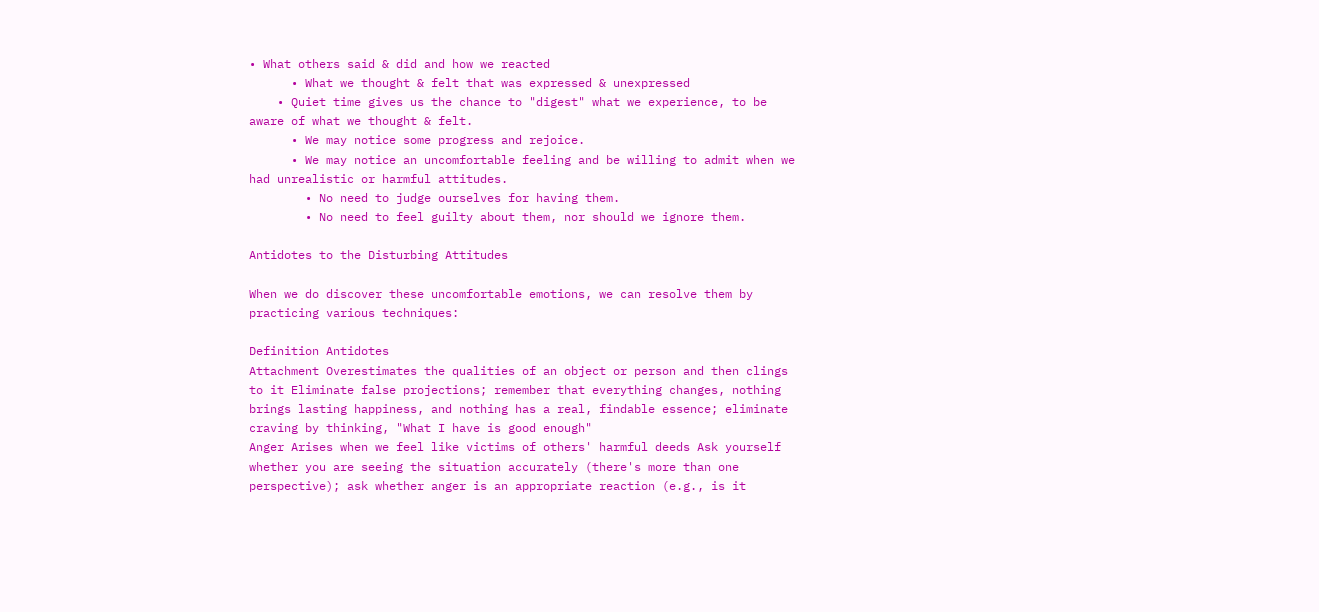• What others said & did and how we reacted
      • What we thought & felt that was expressed & unexpressed
    • Quiet time gives us the chance to "digest" what we experience, to be aware of what we thought & felt.
      • We may notice some progress and rejoice.
      • We may notice an uncomfortable feeling and be willing to admit when we had unrealistic or harmful attitudes.
        • No need to judge ourselves for having them.
        • No need to feel guilty about them, nor should we ignore them.

Antidotes to the Disturbing Attitudes

When we do discover these uncomfortable emotions, we can resolve them by practicing various techniques:

Definition Antidotes
Attachment Overestimates the qualities of an object or person and then clings to it Eliminate false projections; remember that everything changes, nothing brings lasting happiness, and nothing has a real, findable essence; eliminate craving by thinking, "What I have is good enough"
Anger Arises when we feel like victims of others' harmful deeds Ask yourself whether you are seeing the situation accurately (there's more than one perspective); ask whether anger is an appropriate reaction (e.g., is it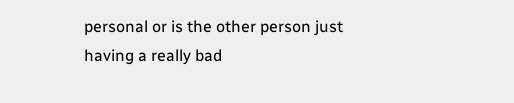personal or is the other person just having a really bad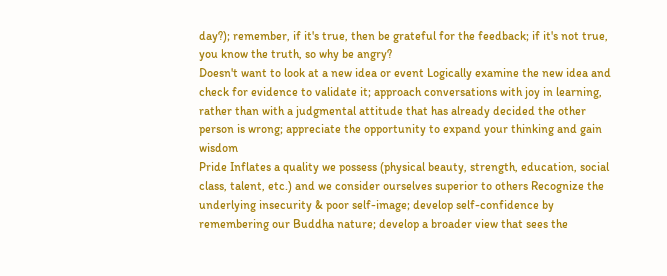day?); remember, if it's true, then be grateful for the feedback; if it's not true, you know the truth, so why be angry?
Doesn't want to look at a new idea or event Logically examine the new idea and check for evidence to validate it; approach conversations with joy in learning, rather than with a judgmental attitude that has already decided the other person is wrong; appreciate the opportunity to expand your thinking and gain wisdom
Pride Inflates a quality we possess (physical beauty, strength, education, social class, talent, etc.) and we consider ourselves superior to others Recognize the underlying insecurity & poor self-image; develop self-confidence by remembering our Buddha nature; develop a broader view that sees the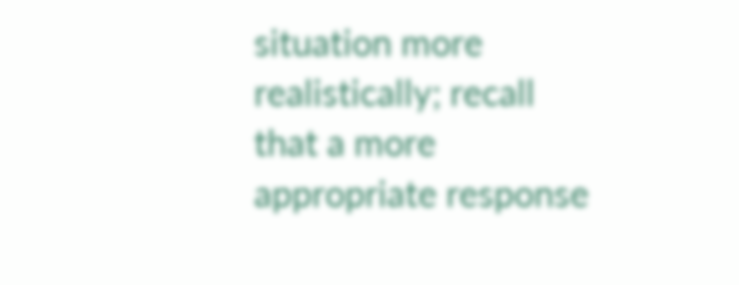situation more realistically; recall that a more appropriate response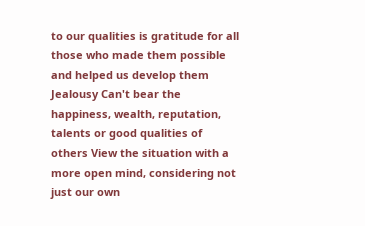to our qualities is gratitude for all those who made them possible and helped us develop them
Jealousy Can't bear the happiness, wealth, reputation, talents or good qualities of others View the situation with a more open mind, considering not just our own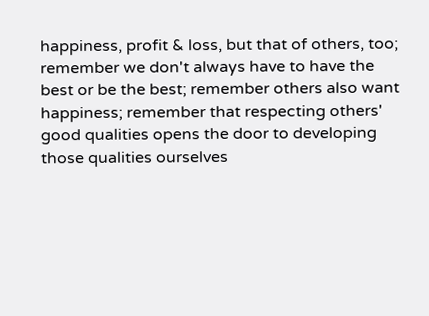happiness, profit & loss, but that of others, too; remember we don't always have to have the best or be the best; remember others also want happiness; remember that respecting others' good qualities opens the door to developing those qualities ourselves